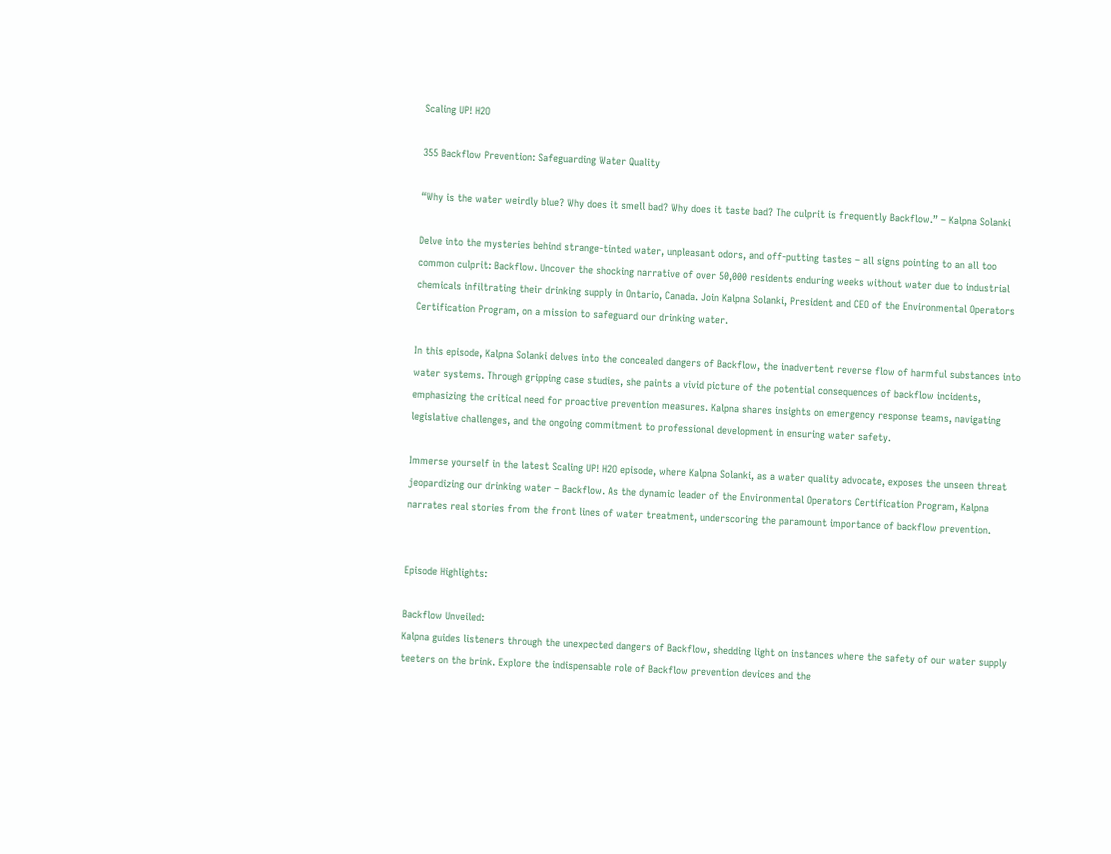Scaling UP! H2O

355 Backflow Prevention: Safeguarding Water Quality

“Why is the water weirdly blue? Why does it smell bad? Why does it taste bad? The culprit is frequently Backflow.” – Kalpna Solanki

Delve into the mysteries behind strange-tinted water, unpleasant odors, and off-putting tastes – all signs pointing to an all too common culprit: Backflow. Uncover the shocking narrative of over 50,000 residents enduring weeks without water due to industrial chemicals infiltrating their drinking supply in Ontario, Canada. Join Kalpna Solanki, President and CEO of the Environmental Operators Certification Program, on a mission to safeguard our drinking water.

In this episode, Kalpna Solanki delves into the concealed dangers of Backflow, the inadvertent reverse flow of harmful substances into water systems. Through gripping case studies, she paints a vivid picture of the potential consequences of backflow incidents, emphasizing the critical need for proactive prevention measures. Kalpna shares insights on emergency response teams, navigating legislative challenges, and the ongoing commitment to professional development in ensuring water safety.

Immerse yourself in the latest Scaling UP! H2O episode, where Kalpna Solanki, as a water quality advocate, exposes the unseen threat jeopardizing our drinking water – Backflow. As the dynamic leader of the Environmental Operators Certification Program, Kalpna narrates real stories from the front lines of water treatment, underscoring the paramount importance of backflow prevention.


Episode Highlights:

Backflow Unveiled:
Kalpna guides listeners through the unexpected dangers of Backflow, shedding light on instances where the safety of our water supply teeters on the brink. Explore the indispensable role of Backflow prevention devices and the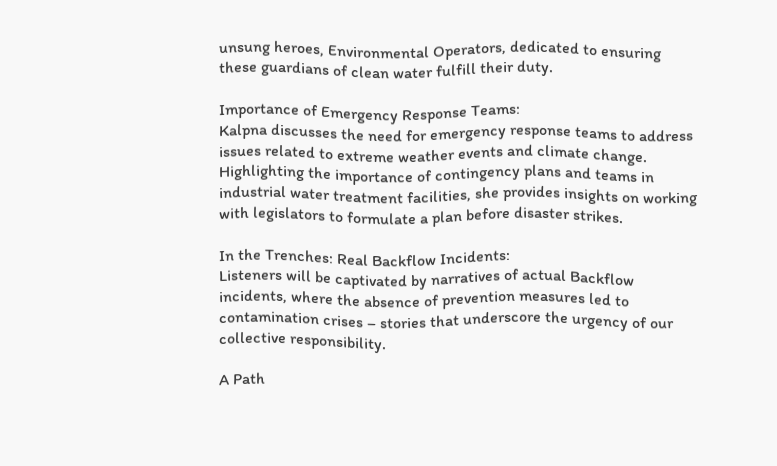unsung heroes, Environmental Operators, dedicated to ensuring these guardians of clean water fulfill their duty.

Importance of Emergency Response Teams:
Kalpna discusses the need for emergency response teams to address issues related to extreme weather events and climate change. Highlighting the importance of contingency plans and teams in industrial water treatment facilities, she provides insights on working with legislators to formulate a plan before disaster strikes.

In the Trenches: Real Backflow Incidents:
Listeners will be captivated by narratives of actual Backflow incidents, where the absence of prevention measures led to contamination crises – stories that underscore the urgency of our collective responsibility.

A Path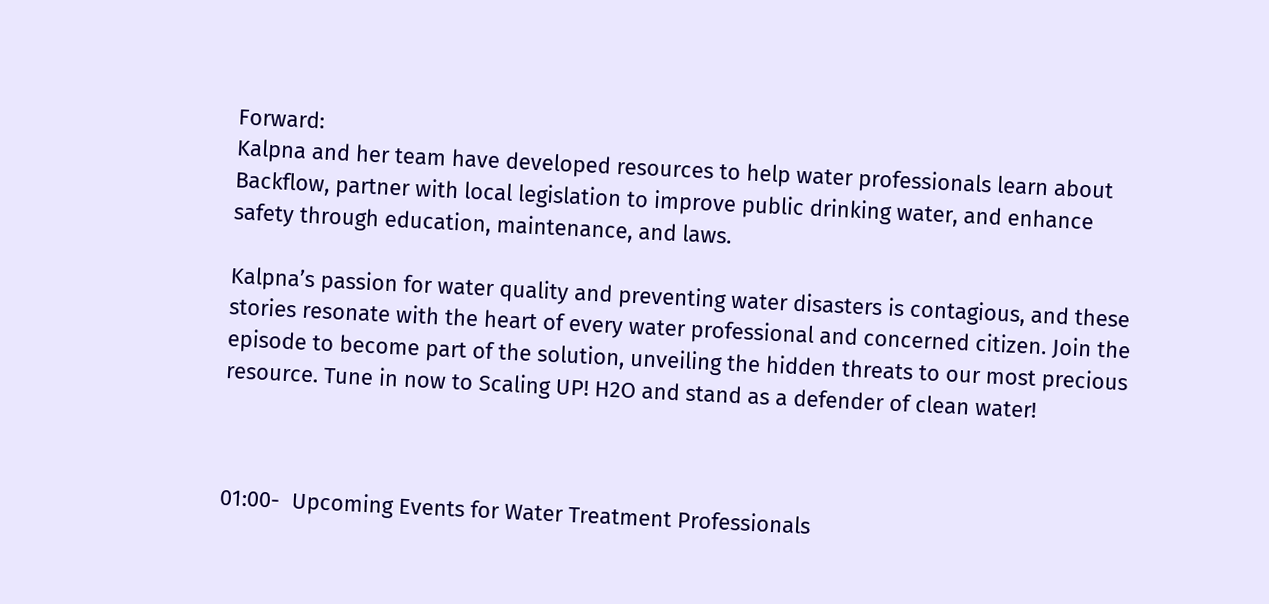Forward:
Kalpna and her team have developed resources to help water professionals learn about Backflow, partner with local legislation to improve public drinking water, and enhance safety through education, maintenance, and laws.

Kalpna’s passion for water quality and preventing water disasters is contagious, and these stories resonate with the heart of every water professional and concerned citizen. Join the episode to become part of the solution, unveiling the hidden threats to our most precious resource. Tune in now to Scaling UP! H2O and stand as a defender of clean water!



01:00-  Upcoming Events for Water Treatment Professionals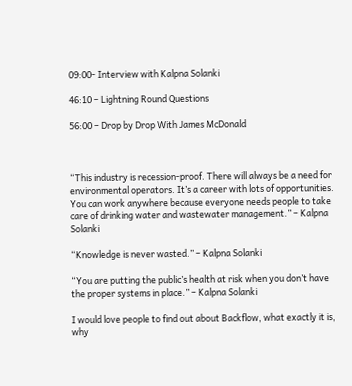09:00- Interview with Kalpna Solanki

46:10 – Lightning Round Questions

56:00 – Drop by Drop With James McDonald



“This industry is recession-proof. There will always be a need for environmental operators. It’s a career with lots of opportunities. You can work anywhere because everyone needs people to take care of drinking water and wastewater management.” – Kalpna Solanki

“Knowledge is never wasted.” – Kalpna Solanki

“You are putting the public’s health at risk when you don’t have the proper systems in place.” – Kalpna Solanki

I would love people to find out about Backflow, what exactly it is, why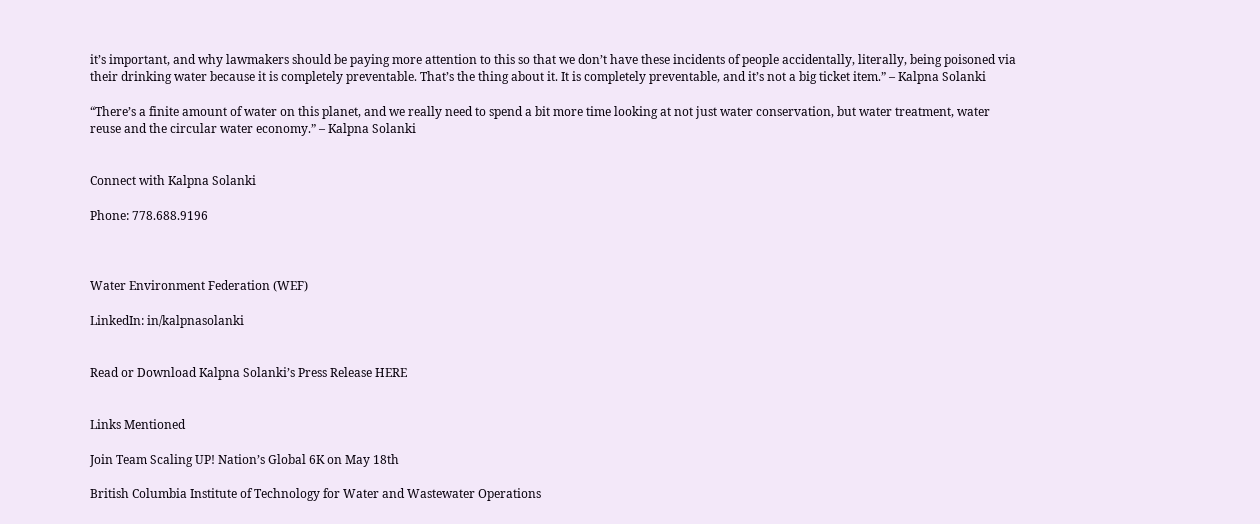it’s important, and why lawmakers should be paying more attention to this so that we don’t have these incidents of people accidentally, literally, being poisoned via their drinking water because it is completely preventable. That’s the thing about it. It is completely preventable, and it’s not a big ticket item.” – Kalpna Solanki

“There’s a finite amount of water on this planet, and we really need to spend a bit more time looking at not just water conservation, but water treatment, water reuse and the circular water economy.” – Kalpna Solanki


Connect with Kalpna Solanki

Phone: 778.688.9196



Water Environment Federation (WEF)

LinkedIn: in/kalpnasolanki


Read or Download Kalpna Solanki’s Press Release HERE


Links Mentioned

Join Team Scaling UP! Nation’s Global 6K on May 18th

British Columbia Institute of Technology for Water and Wastewater Operations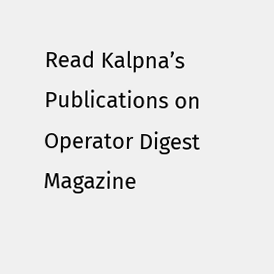Read Kalpna’s Publications on Operator Digest Magazine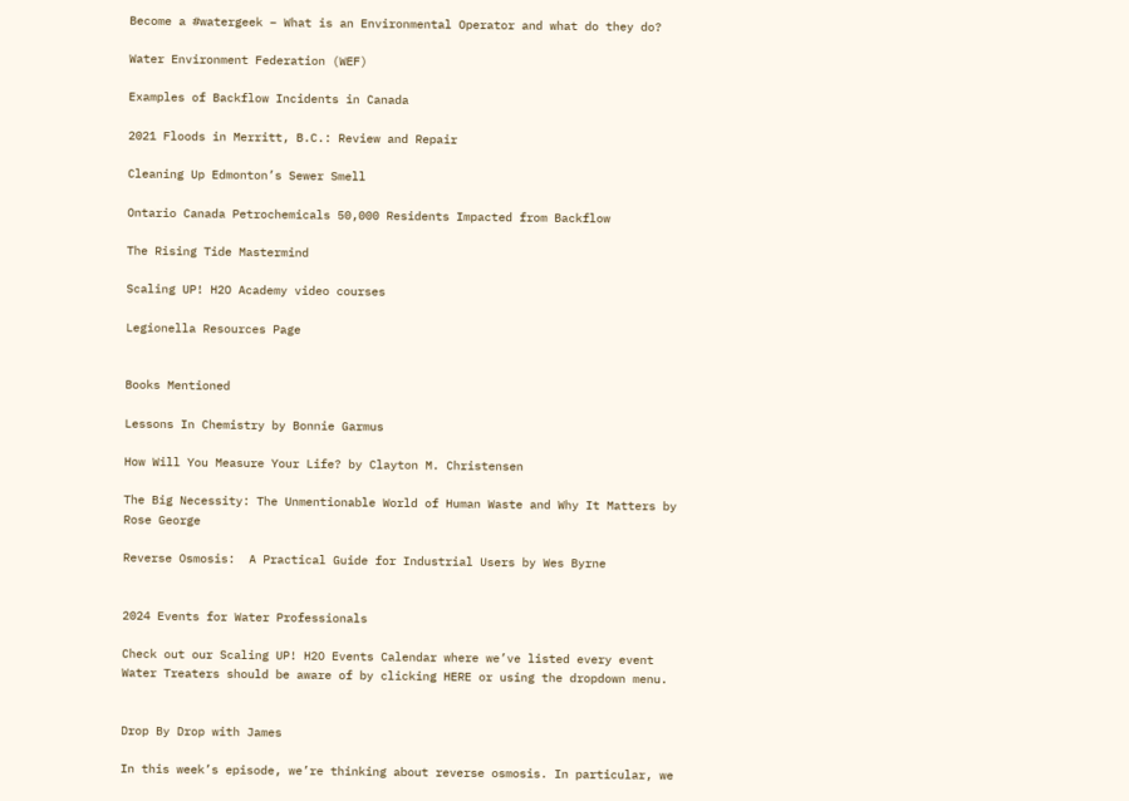Become a #watergeek – What is an Environmental Operator and what do they do?

Water Environment Federation (WEF)

Examples of Backflow Incidents in Canada

2021 Floods in Merritt, B.C.: Review and Repair

Cleaning Up Edmonton’s Sewer Smell

Ontario Canada Petrochemicals 50,000 Residents Impacted from Backflow

The Rising Tide Mastermind

Scaling UP! H2O Academy video courses

Legionella Resources Page


Books Mentioned

Lessons In Chemistry by Bonnie Garmus

How Will You Measure Your Life? by Clayton M. Christensen

The Big Necessity: The Unmentionable World of Human Waste and Why It Matters by Rose George

Reverse Osmosis:  A Practical Guide for Industrial Users by Wes Byrne


2024 Events for Water Professionals

Check out our Scaling UP! H2O Events Calendar where we’ve listed every event Water Treaters should be aware of by clicking HERE or using the dropdown menu.


Drop By Drop with James

In this week’s episode, we’re thinking about reverse osmosis. In particular, we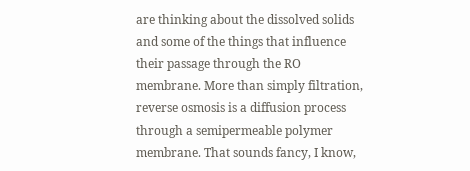are thinking about the dissolved solids and some of the things that influence their passage through the RO membrane. More than simply filtration, reverse osmosis is a diffusion process through a semipermeable polymer membrane. That sounds fancy, I know,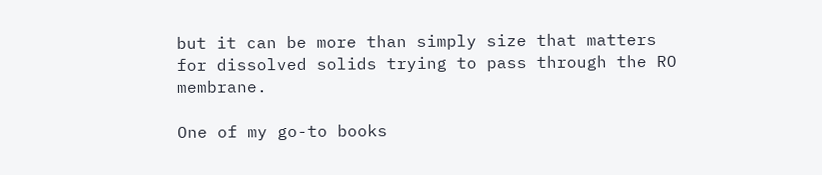but it can be more than simply size that matters for dissolved solids trying to pass through the RO membrane.

One of my go-to books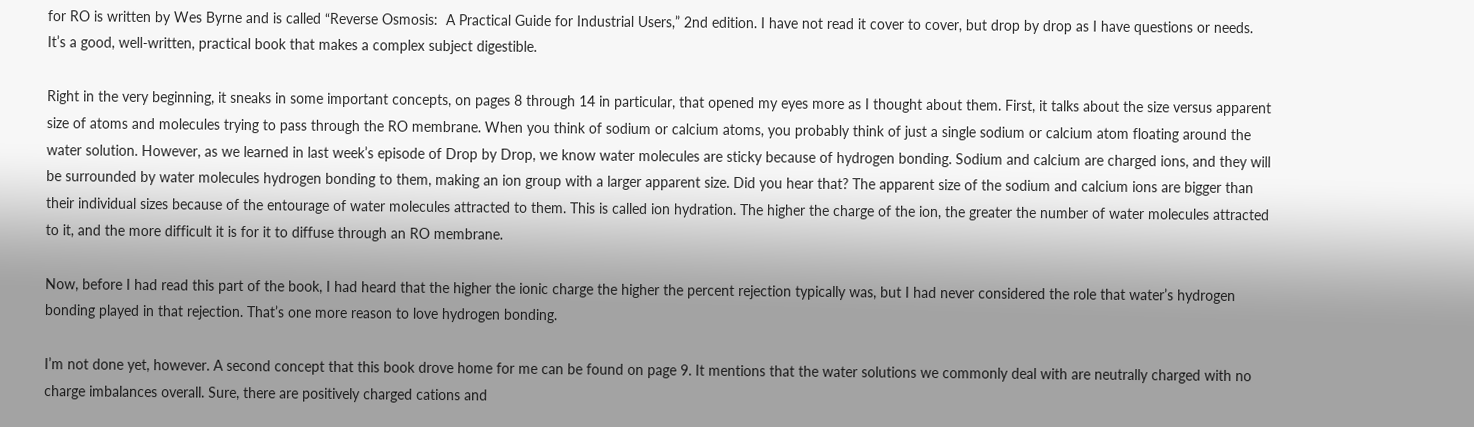for RO is written by Wes Byrne and is called “Reverse Osmosis:  A Practical Guide for Industrial Users,” 2nd edition. I have not read it cover to cover, but drop by drop as I have questions or needs. It’s a good, well-written, practical book that makes a complex subject digestible.

Right in the very beginning, it sneaks in some important concepts, on pages 8 through 14 in particular, that opened my eyes more as I thought about them. First, it talks about the size versus apparent size of atoms and molecules trying to pass through the RO membrane. When you think of sodium or calcium atoms, you probably think of just a single sodium or calcium atom floating around the water solution. However, as we learned in last week’s episode of Drop by Drop, we know water molecules are sticky because of hydrogen bonding. Sodium and calcium are charged ions, and they will be surrounded by water molecules hydrogen bonding to them, making an ion group with a larger apparent size. Did you hear that? The apparent size of the sodium and calcium ions are bigger than their individual sizes because of the entourage of water molecules attracted to them. This is called ion hydration. The higher the charge of the ion, the greater the number of water molecules attracted to it, and the more difficult it is for it to diffuse through an RO membrane.

Now, before I had read this part of the book, I had heard that the higher the ionic charge the higher the percent rejection typically was, but I had never considered the role that water’s hydrogen bonding played in that rejection. That’s one more reason to love hydrogen bonding.

I’m not done yet, however. A second concept that this book drove home for me can be found on page 9. It mentions that the water solutions we commonly deal with are neutrally charged with no charge imbalances overall. Sure, there are positively charged cations and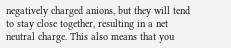negatively charged anions, but they will tend to stay close together, resulting in a net neutral charge. This also means that you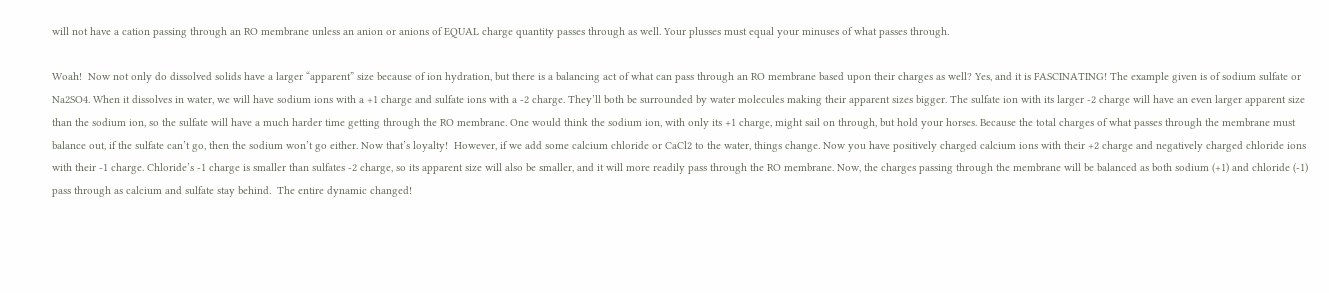will not have a cation passing through an RO membrane unless an anion or anions of EQUAL charge quantity passes through as well. Your plusses must equal your minuses of what passes through.

Woah!  Now not only do dissolved solids have a larger “apparent” size because of ion hydration, but there is a balancing act of what can pass through an RO membrane based upon their charges as well? Yes, and it is FASCINATING! The example given is of sodium sulfate or Na2SO4. When it dissolves in water, we will have sodium ions with a +1 charge and sulfate ions with a -2 charge. They’ll both be surrounded by water molecules making their apparent sizes bigger. The sulfate ion with its larger -2 charge will have an even larger apparent size than the sodium ion, so the sulfate will have a much harder time getting through the RO membrane. One would think the sodium ion, with only its +1 charge, might sail on through, but hold your horses. Because the total charges of what passes through the membrane must balance out, if the sulfate can’t go, then the sodium won’t go either. Now that’s loyalty!  However, if we add some calcium chloride or CaCl2 to the water, things change. Now you have positively charged calcium ions with their +2 charge and negatively charged chloride ions with their -1 charge. Chloride’s -1 charge is smaller than sulfates -2 charge, so its apparent size will also be smaller, and it will more readily pass through the RO membrane. Now, the charges passing through the membrane will be balanced as both sodium (+1) and chloride (-1) pass through as calcium and sulfate stay behind.  The entire dynamic changed!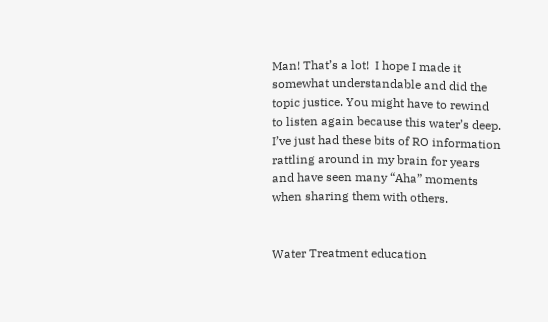Man! That’s a lot!  I hope I made it somewhat understandable and did the topic justice. You might have to rewind to listen again because this water’s deep. I’ve just had these bits of RO information rattling around in my brain for years and have seen many “Aha” moments when sharing them with others.


Water Treatment education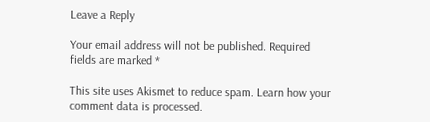Leave a Reply

Your email address will not be published. Required fields are marked *

This site uses Akismet to reduce spam. Learn how your comment data is processed.